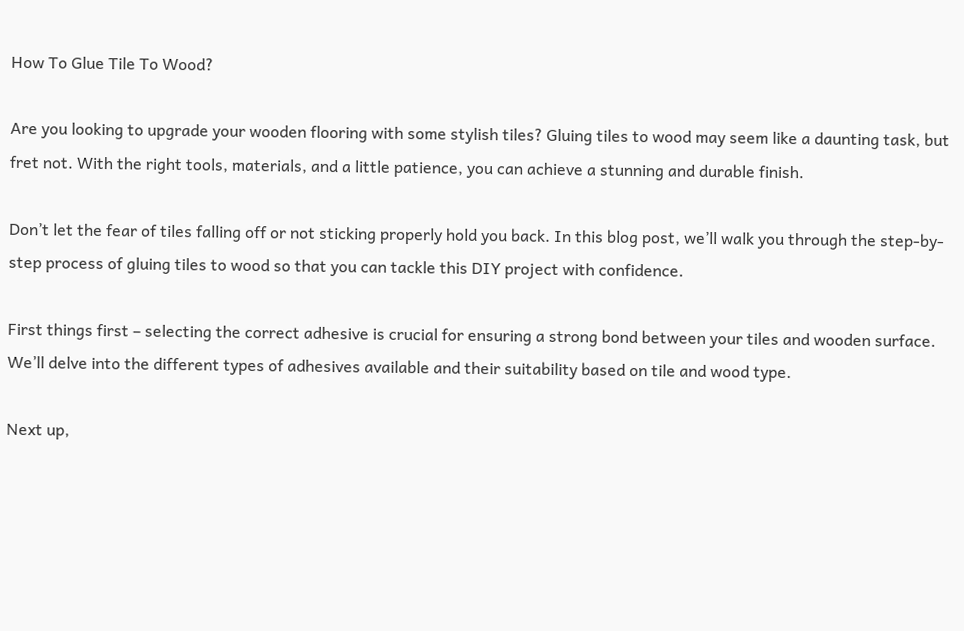How To Glue Tile To Wood?

Are you looking to upgrade your wooden flooring with some stylish tiles? Gluing tiles to wood may seem like a daunting task, but fret not. With the right tools, materials, and a little patience, you can achieve a stunning and durable finish.

Don’t let the fear of tiles falling off or not sticking properly hold you back. In this blog post, we’ll walk you through the step-by-step process of gluing tiles to wood so that you can tackle this DIY project with confidence.

First things first – selecting the correct adhesive is crucial for ensuring a strong bond between your tiles and wooden surface. We’ll delve into the different types of adhesives available and their suitability based on tile and wood type.

Next up,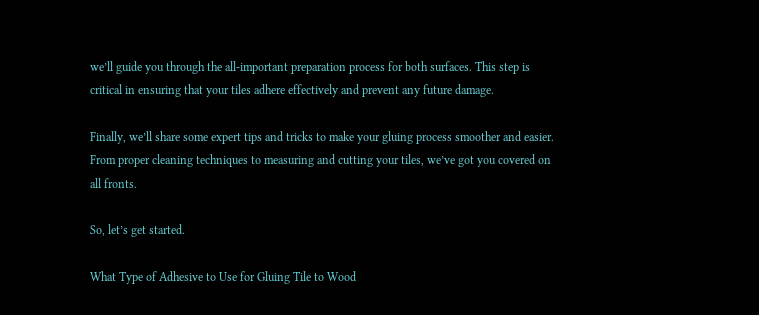we’ll guide you through the all-important preparation process for both surfaces. This step is critical in ensuring that your tiles adhere effectively and prevent any future damage.

Finally, we’ll share some expert tips and tricks to make your gluing process smoother and easier. From proper cleaning techniques to measuring and cutting your tiles, we’ve got you covered on all fronts.

So, let’s get started.

What Type of Adhesive to Use for Gluing Tile to Wood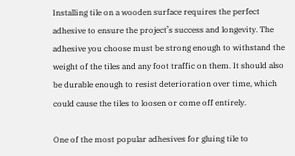Installing tile on a wooden surface requires the perfect adhesive to ensure the project’s success and longevity. The adhesive you choose must be strong enough to withstand the weight of the tiles and any foot traffic on them. It should also be durable enough to resist deterioration over time, which could cause the tiles to loosen or come off entirely.

One of the most popular adhesives for gluing tile to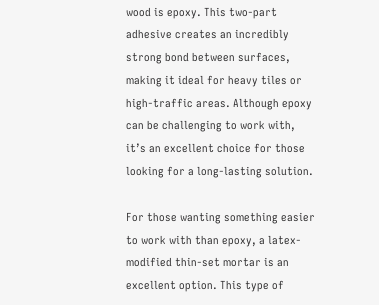wood is epoxy. This two-part adhesive creates an incredibly strong bond between surfaces, making it ideal for heavy tiles or high-traffic areas. Although epoxy can be challenging to work with, it’s an excellent choice for those looking for a long-lasting solution.

For those wanting something easier to work with than epoxy, a latex-modified thin-set mortar is an excellent option. This type of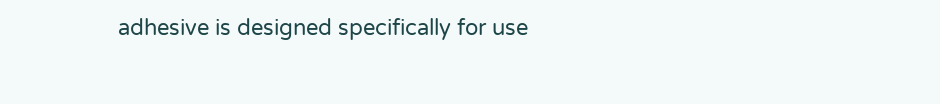adhesive is designed specifically for use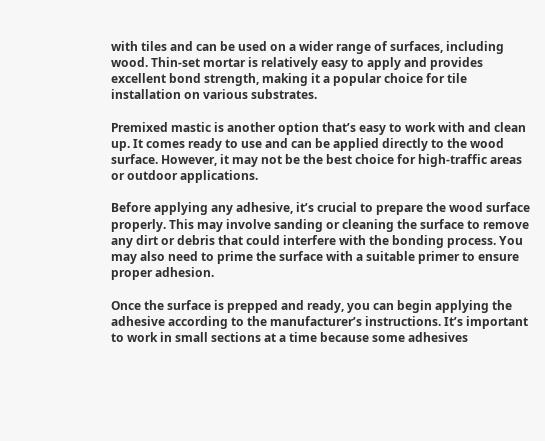with tiles and can be used on a wider range of surfaces, including wood. Thin-set mortar is relatively easy to apply and provides excellent bond strength, making it a popular choice for tile installation on various substrates.

Premixed mastic is another option that’s easy to work with and clean up. It comes ready to use and can be applied directly to the wood surface. However, it may not be the best choice for high-traffic areas or outdoor applications.

Before applying any adhesive, it’s crucial to prepare the wood surface properly. This may involve sanding or cleaning the surface to remove any dirt or debris that could interfere with the bonding process. You may also need to prime the surface with a suitable primer to ensure proper adhesion.

Once the surface is prepped and ready, you can begin applying the adhesive according to the manufacturer’s instructions. It’s important to work in small sections at a time because some adhesives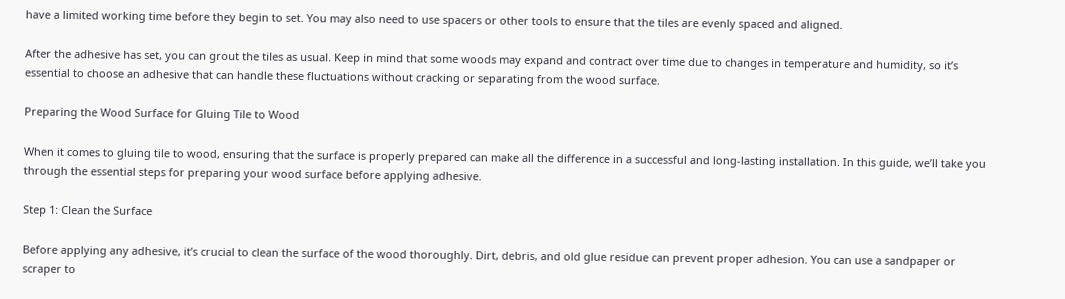have a limited working time before they begin to set. You may also need to use spacers or other tools to ensure that the tiles are evenly spaced and aligned.

After the adhesive has set, you can grout the tiles as usual. Keep in mind that some woods may expand and contract over time due to changes in temperature and humidity, so it’s essential to choose an adhesive that can handle these fluctuations without cracking or separating from the wood surface.

Preparing the Wood Surface for Gluing Tile to Wood

When it comes to gluing tile to wood, ensuring that the surface is properly prepared can make all the difference in a successful and long-lasting installation. In this guide, we’ll take you through the essential steps for preparing your wood surface before applying adhesive.

Step 1: Clean the Surface

Before applying any adhesive, it’s crucial to clean the surface of the wood thoroughly. Dirt, debris, and old glue residue can prevent proper adhesion. You can use a sandpaper or scraper to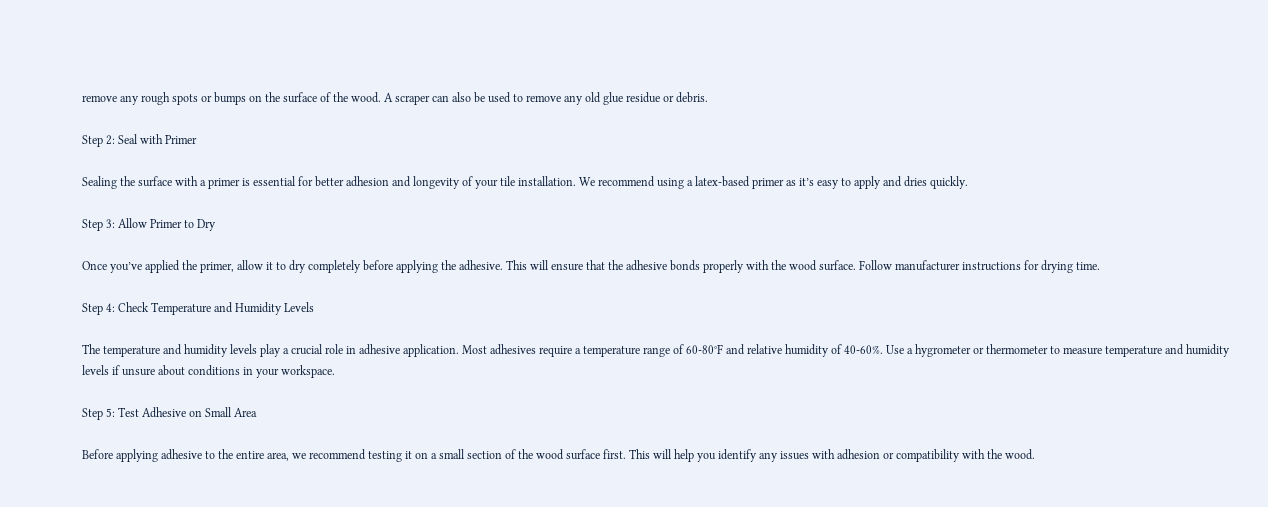remove any rough spots or bumps on the surface of the wood. A scraper can also be used to remove any old glue residue or debris.

Step 2: Seal with Primer

Sealing the surface with a primer is essential for better adhesion and longevity of your tile installation. We recommend using a latex-based primer as it’s easy to apply and dries quickly.

Step 3: Allow Primer to Dry

Once you’ve applied the primer, allow it to dry completely before applying the adhesive. This will ensure that the adhesive bonds properly with the wood surface. Follow manufacturer instructions for drying time.

Step 4: Check Temperature and Humidity Levels

The temperature and humidity levels play a crucial role in adhesive application. Most adhesives require a temperature range of 60-80°F and relative humidity of 40-60%. Use a hygrometer or thermometer to measure temperature and humidity levels if unsure about conditions in your workspace.

Step 5: Test Adhesive on Small Area

Before applying adhesive to the entire area, we recommend testing it on a small section of the wood surface first. This will help you identify any issues with adhesion or compatibility with the wood.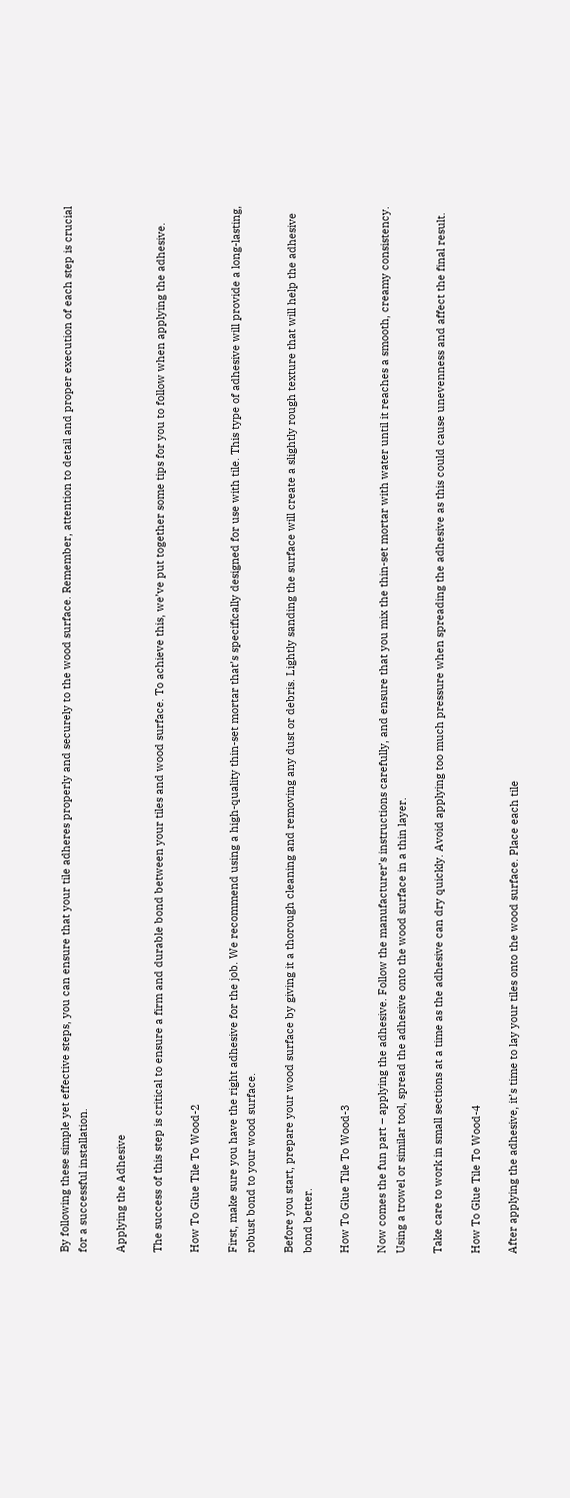By following these simple yet effective steps, you can ensure that your tile adheres properly and securely to the wood surface. Remember, attention to detail and proper execution of each step is crucial for a successful installation.

Applying the Adhesive

The success of this step is critical to ensure a firm and durable bond between your tiles and wood surface. To achieve this, we’ve put together some tips for you to follow when applying the adhesive.

How To Glue Tile To Wood-2

First, make sure you have the right adhesive for the job. We recommend using a high-quality thin-set mortar that’s specifically designed for use with tile. This type of adhesive will provide a long-lasting, robust bond to your wood surface.

Before you start, prepare your wood surface by giving it a thorough cleaning and removing any dust or debris. Lightly sanding the surface will create a slightly rough texture that will help the adhesive bond better.

How To Glue Tile To Wood-3

Now comes the fun part – applying the adhesive. Follow the manufacturer’s instructions carefully, and ensure that you mix the thin-set mortar with water until it reaches a smooth, creamy consistency. Using a trowel or similar tool, spread the adhesive onto the wood surface in a thin layer.

Take care to work in small sections at a time as the adhesive can dry quickly. Avoid applying too much pressure when spreading the adhesive as this could cause unevenness and affect the final result.

How To Glue Tile To Wood-4

After applying the adhesive, it’s time to lay your tiles onto the wood surface. Place each tile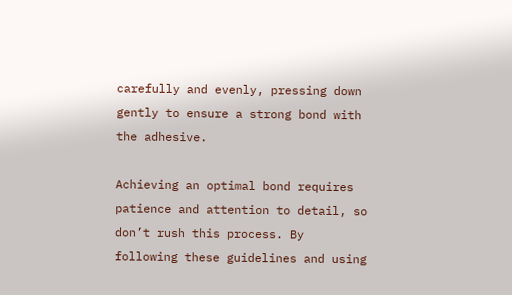carefully and evenly, pressing down gently to ensure a strong bond with the adhesive.

Achieving an optimal bond requires patience and attention to detail, so don’t rush this process. By following these guidelines and using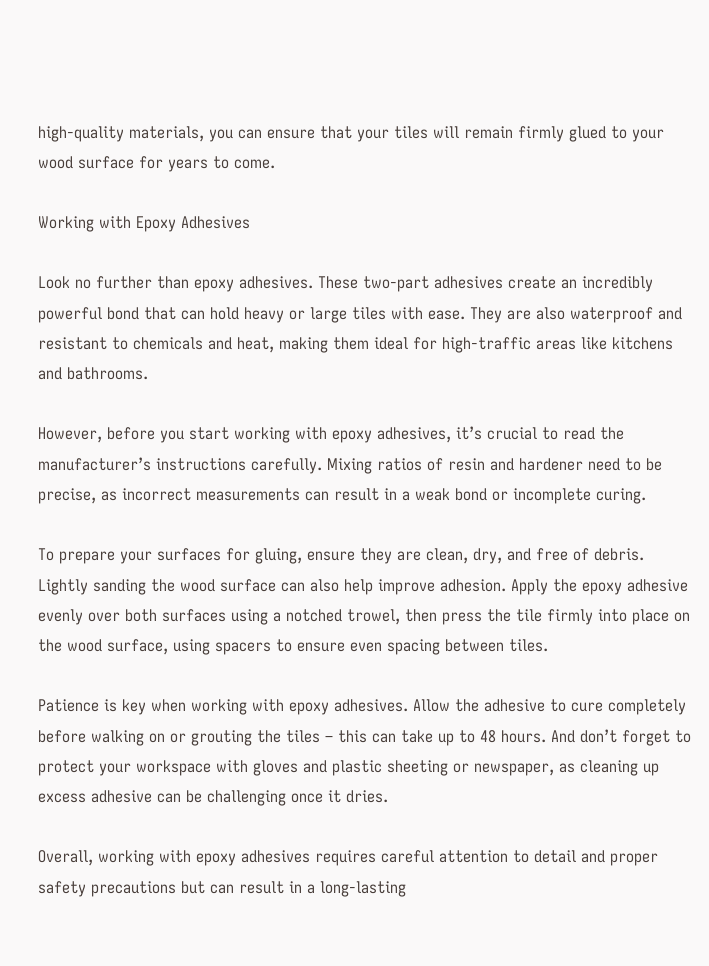high-quality materials, you can ensure that your tiles will remain firmly glued to your wood surface for years to come.

Working with Epoxy Adhesives

Look no further than epoxy adhesives. These two-part adhesives create an incredibly powerful bond that can hold heavy or large tiles with ease. They are also waterproof and resistant to chemicals and heat, making them ideal for high-traffic areas like kitchens and bathrooms.

However, before you start working with epoxy adhesives, it’s crucial to read the manufacturer’s instructions carefully. Mixing ratios of resin and hardener need to be precise, as incorrect measurements can result in a weak bond or incomplete curing.

To prepare your surfaces for gluing, ensure they are clean, dry, and free of debris. Lightly sanding the wood surface can also help improve adhesion. Apply the epoxy adhesive evenly over both surfaces using a notched trowel, then press the tile firmly into place on the wood surface, using spacers to ensure even spacing between tiles.

Patience is key when working with epoxy adhesives. Allow the adhesive to cure completely before walking on or grouting the tiles – this can take up to 48 hours. And don’t forget to protect your workspace with gloves and plastic sheeting or newspaper, as cleaning up excess adhesive can be challenging once it dries.

Overall, working with epoxy adhesives requires careful attention to detail and proper safety precautions but can result in a long-lasting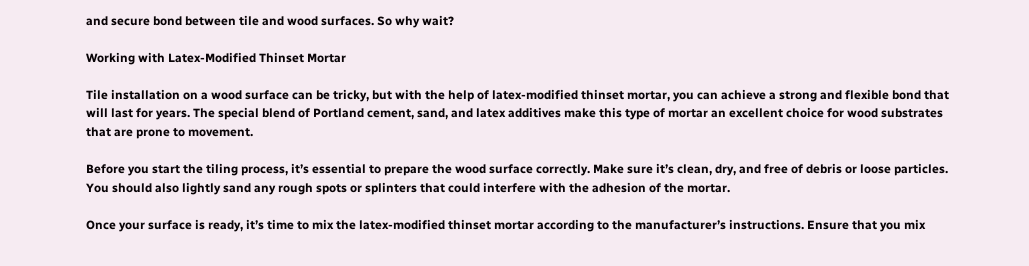and secure bond between tile and wood surfaces. So why wait?

Working with Latex-Modified Thinset Mortar

Tile installation on a wood surface can be tricky, but with the help of latex-modified thinset mortar, you can achieve a strong and flexible bond that will last for years. The special blend of Portland cement, sand, and latex additives make this type of mortar an excellent choice for wood substrates that are prone to movement.

Before you start the tiling process, it’s essential to prepare the wood surface correctly. Make sure it’s clean, dry, and free of debris or loose particles. You should also lightly sand any rough spots or splinters that could interfere with the adhesion of the mortar.

Once your surface is ready, it’s time to mix the latex-modified thinset mortar according to the manufacturer’s instructions. Ensure that you mix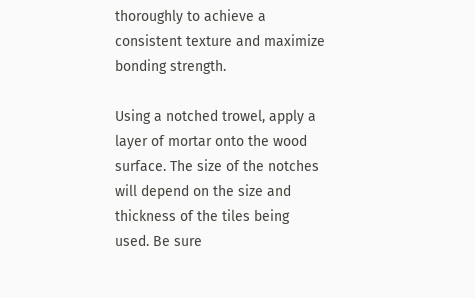thoroughly to achieve a consistent texture and maximize bonding strength.

Using a notched trowel, apply a layer of mortar onto the wood surface. The size of the notches will depend on the size and thickness of the tiles being used. Be sure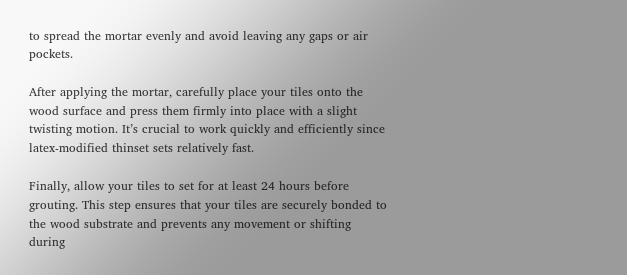to spread the mortar evenly and avoid leaving any gaps or air pockets.

After applying the mortar, carefully place your tiles onto the wood surface and press them firmly into place with a slight twisting motion. It’s crucial to work quickly and efficiently since latex-modified thinset sets relatively fast.

Finally, allow your tiles to set for at least 24 hours before grouting. This step ensures that your tiles are securely bonded to the wood substrate and prevents any movement or shifting during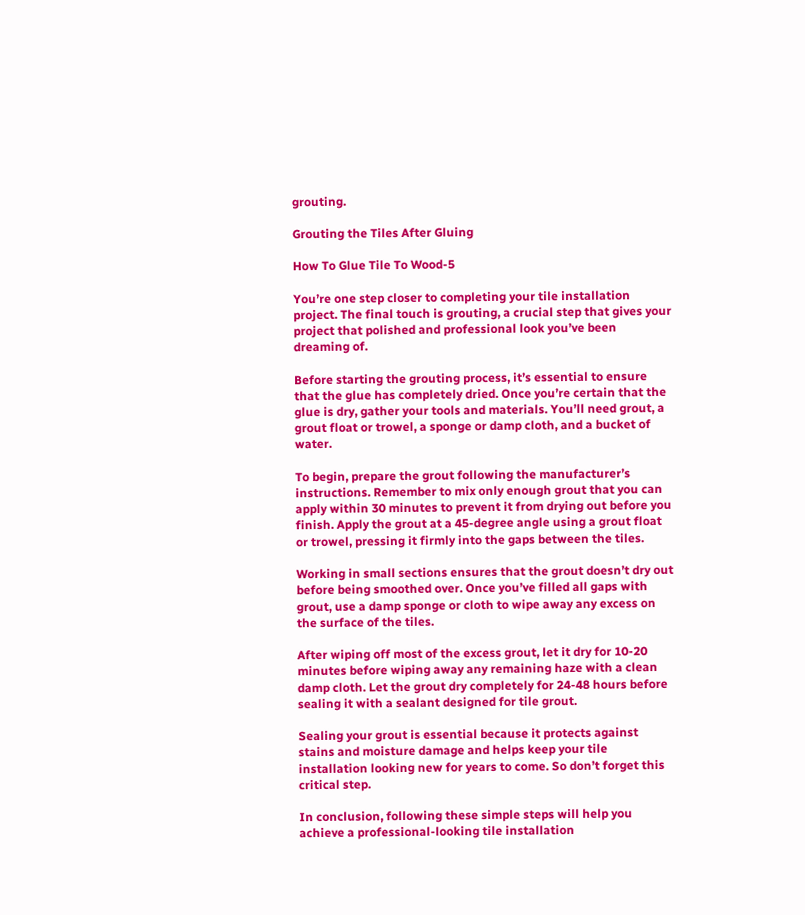grouting.

Grouting the Tiles After Gluing

How To Glue Tile To Wood-5

You’re one step closer to completing your tile installation project. The final touch is grouting, a crucial step that gives your project that polished and professional look you’ve been dreaming of.

Before starting the grouting process, it’s essential to ensure that the glue has completely dried. Once you’re certain that the glue is dry, gather your tools and materials. You’ll need grout, a grout float or trowel, a sponge or damp cloth, and a bucket of water.

To begin, prepare the grout following the manufacturer’s instructions. Remember to mix only enough grout that you can apply within 30 minutes to prevent it from drying out before you finish. Apply the grout at a 45-degree angle using a grout float or trowel, pressing it firmly into the gaps between the tiles.

Working in small sections ensures that the grout doesn’t dry out before being smoothed over. Once you’ve filled all gaps with grout, use a damp sponge or cloth to wipe away any excess on the surface of the tiles.

After wiping off most of the excess grout, let it dry for 10-20 minutes before wiping away any remaining haze with a clean damp cloth. Let the grout dry completely for 24-48 hours before sealing it with a sealant designed for tile grout.

Sealing your grout is essential because it protects against stains and moisture damage and helps keep your tile installation looking new for years to come. So don’t forget this critical step.

In conclusion, following these simple steps will help you achieve a professional-looking tile installation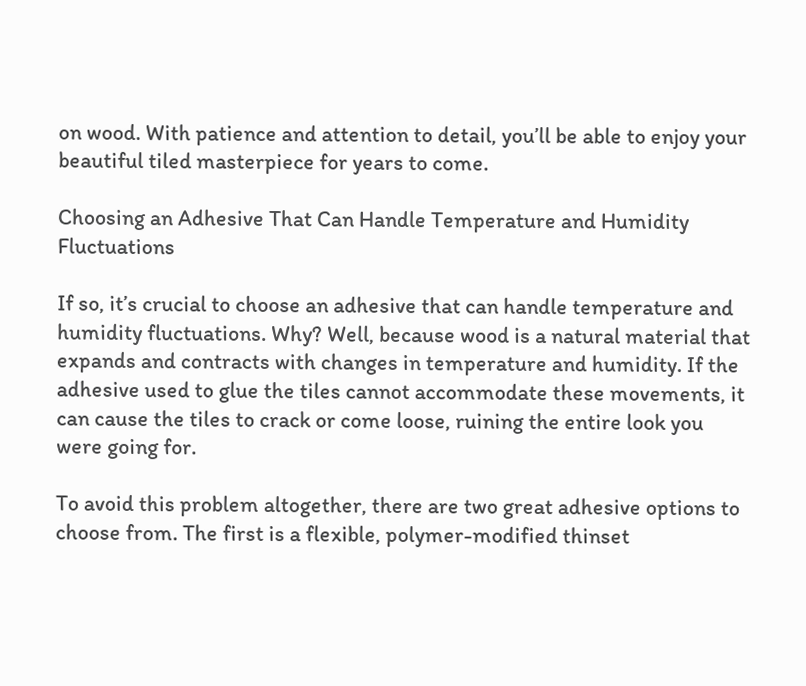on wood. With patience and attention to detail, you’ll be able to enjoy your beautiful tiled masterpiece for years to come.

Choosing an Adhesive That Can Handle Temperature and Humidity Fluctuations

If so, it’s crucial to choose an adhesive that can handle temperature and humidity fluctuations. Why? Well, because wood is a natural material that expands and contracts with changes in temperature and humidity. If the adhesive used to glue the tiles cannot accommodate these movements, it can cause the tiles to crack or come loose, ruining the entire look you were going for.

To avoid this problem altogether, there are two great adhesive options to choose from. The first is a flexible, polymer-modified thinset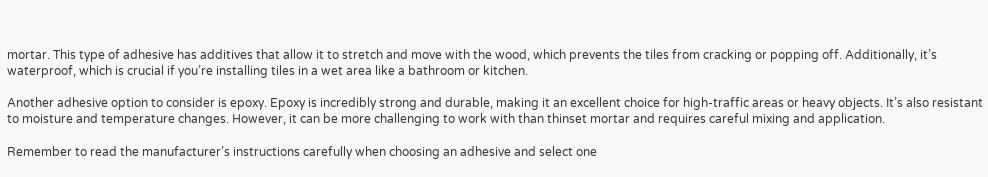mortar. This type of adhesive has additives that allow it to stretch and move with the wood, which prevents the tiles from cracking or popping off. Additionally, it’s waterproof, which is crucial if you’re installing tiles in a wet area like a bathroom or kitchen.

Another adhesive option to consider is epoxy. Epoxy is incredibly strong and durable, making it an excellent choice for high-traffic areas or heavy objects. It’s also resistant to moisture and temperature changes. However, it can be more challenging to work with than thinset mortar and requires careful mixing and application.

Remember to read the manufacturer’s instructions carefully when choosing an adhesive and select one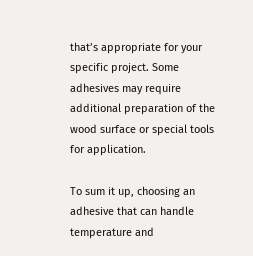that’s appropriate for your specific project. Some adhesives may require additional preparation of the wood surface or special tools for application.

To sum it up, choosing an adhesive that can handle temperature and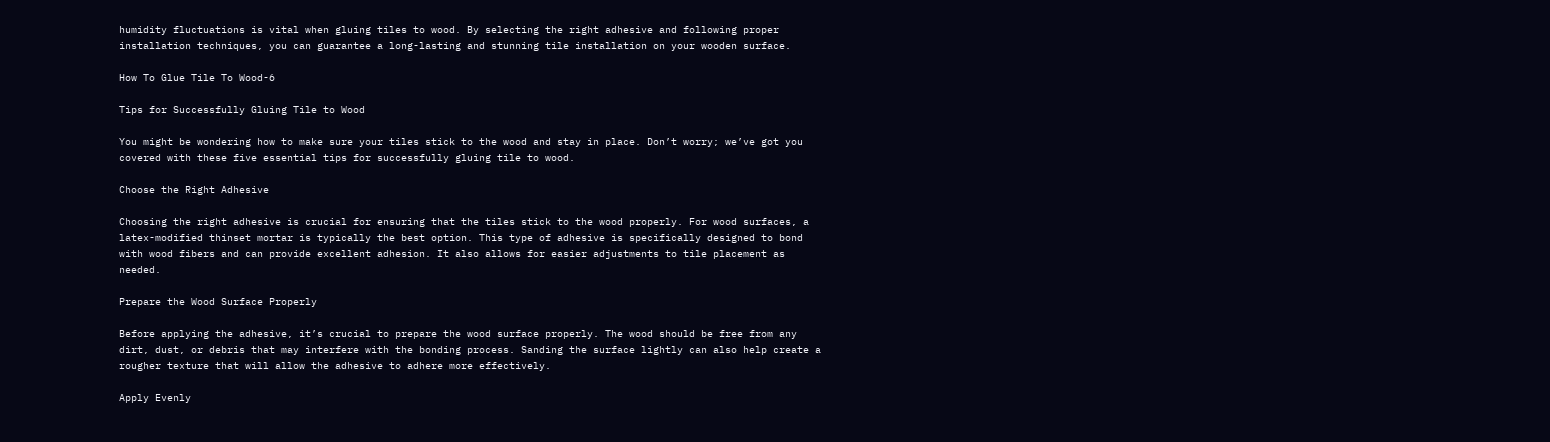humidity fluctuations is vital when gluing tiles to wood. By selecting the right adhesive and following proper installation techniques, you can guarantee a long-lasting and stunning tile installation on your wooden surface.

How To Glue Tile To Wood-6

Tips for Successfully Gluing Tile to Wood

You might be wondering how to make sure your tiles stick to the wood and stay in place. Don’t worry; we’ve got you covered with these five essential tips for successfully gluing tile to wood.

Choose the Right Adhesive

Choosing the right adhesive is crucial for ensuring that the tiles stick to the wood properly. For wood surfaces, a latex-modified thinset mortar is typically the best option. This type of adhesive is specifically designed to bond with wood fibers and can provide excellent adhesion. It also allows for easier adjustments to tile placement as needed.

Prepare the Wood Surface Properly

Before applying the adhesive, it’s crucial to prepare the wood surface properly. The wood should be free from any dirt, dust, or debris that may interfere with the bonding process. Sanding the surface lightly can also help create a rougher texture that will allow the adhesive to adhere more effectively.

Apply Evenly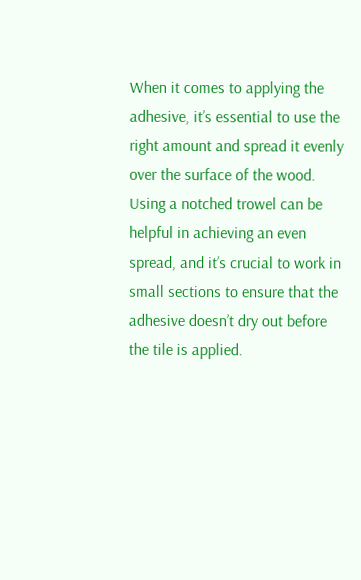When it comes to applying the adhesive, it’s essential to use the right amount and spread it evenly over the surface of the wood. Using a notched trowel can be helpful in achieving an even spread, and it’s crucial to work in small sections to ensure that the adhesive doesn’t dry out before the tile is applied.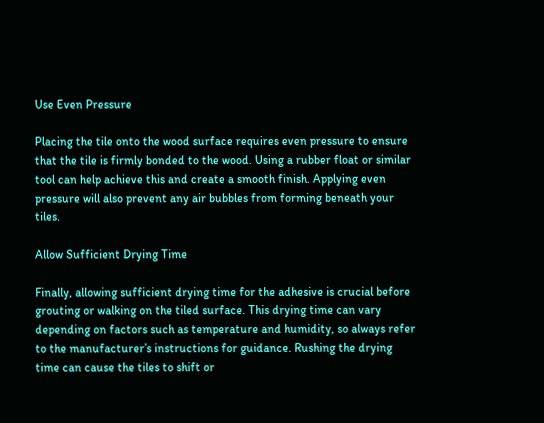Use Even Pressure

Placing the tile onto the wood surface requires even pressure to ensure that the tile is firmly bonded to the wood. Using a rubber float or similar tool can help achieve this and create a smooth finish. Applying even pressure will also prevent any air bubbles from forming beneath your tiles.

Allow Sufficient Drying Time

Finally, allowing sufficient drying time for the adhesive is crucial before grouting or walking on the tiled surface. This drying time can vary depending on factors such as temperature and humidity, so always refer to the manufacturer’s instructions for guidance. Rushing the drying time can cause the tiles to shift or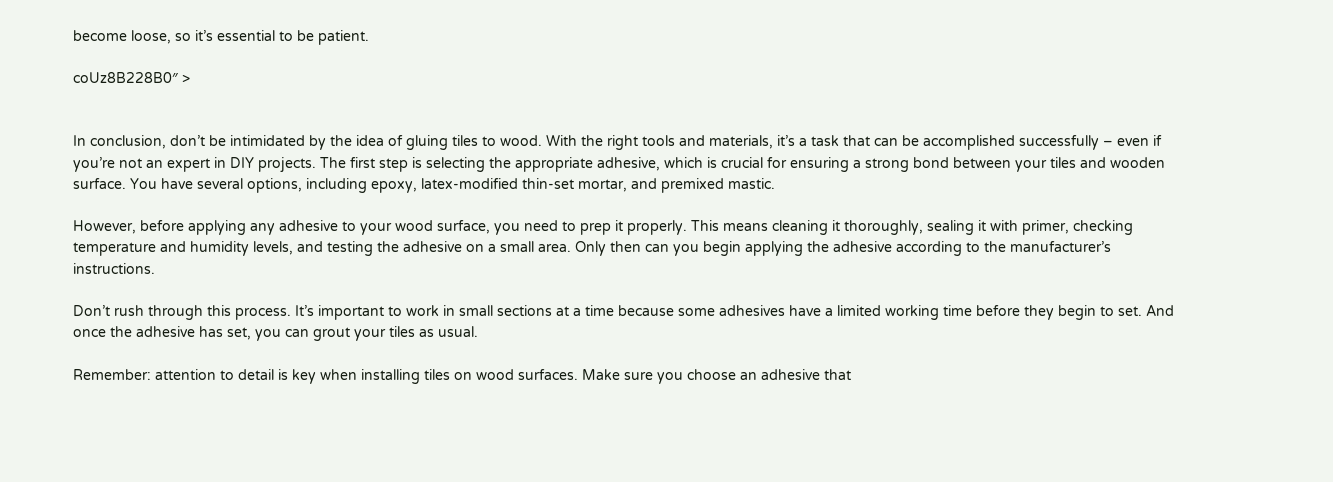become loose, so it’s essential to be patient.

coUz8B228B0″ >


In conclusion, don’t be intimidated by the idea of gluing tiles to wood. With the right tools and materials, it’s a task that can be accomplished successfully – even if you’re not an expert in DIY projects. The first step is selecting the appropriate adhesive, which is crucial for ensuring a strong bond between your tiles and wooden surface. You have several options, including epoxy, latex-modified thin-set mortar, and premixed mastic.

However, before applying any adhesive to your wood surface, you need to prep it properly. This means cleaning it thoroughly, sealing it with primer, checking temperature and humidity levels, and testing the adhesive on a small area. Only then can you begin applying the adhesive according to the manufacturer’s instructions.

Don’t rush through this process. It’s important to work in small sections at a time because some adhesives have a limited working time before they begin to set. And once the adhesive has set, you can grout your tiles as usual.

Remember: attention to detail is key when installing tiles on wood surfaces. Make sure you choose an adhesive that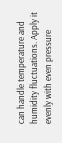can handle temperature and humidity fluctuations. Apply it evenly with even pressure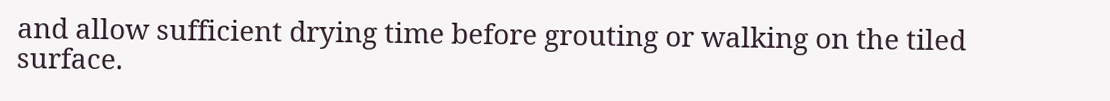and allow sufficient drying time before grouting or walking on the tiled surface.